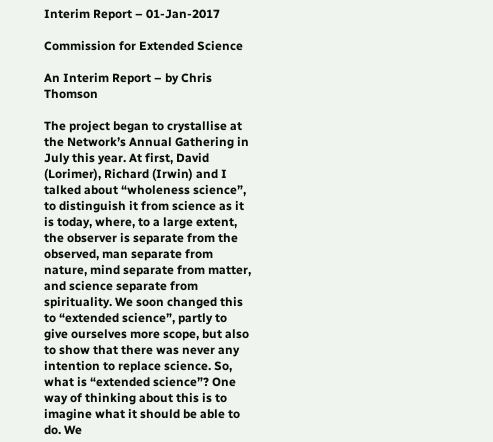Interim Report – 01-Jan-2017

Commission for Extended Science

An Interim Report – by Chris Thomson

The project began to crystallise at the Network’s Annual Gathering in July this year. At first, David (Lorimer), Richard (Irwin) and I talked about “wholeness science”, to distinguish it from science as it is today, where, to a large extent, the observer is separate from the observed, man separate from nature, mind separate from matter, and science separate from spirituality. We soon changed this to “extended science”, partly to give ourselves more scope, but also to show that there was never any intention to replace science. So, what is “extended science”? One way of thinking about this is to imagine what it should be able to do. We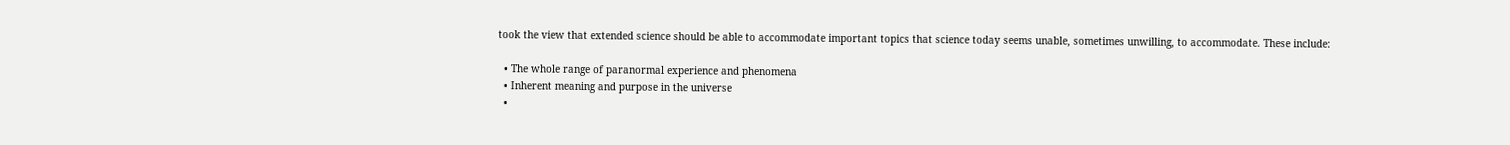took the view that extended science should be able to accommodate important topics that science today seems unable, sometimes unwilling, to accommodate. These include:

  • The whole range of paranormal experience and phenomena
  • Inherent meaning and purpose in the universe
  •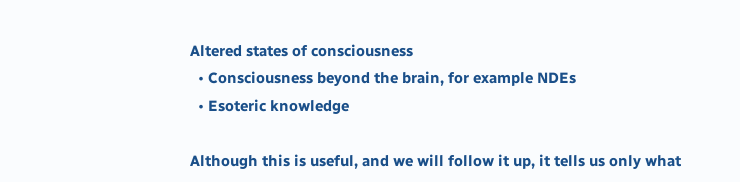Altered states of consciousness
  • Consciousness beyond the brain, for example NDEs
  • Esoteric knowledge

Although this is useful, and we will follow it up, it tells us only what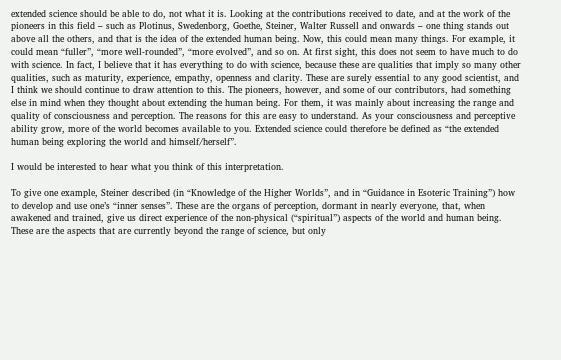extended science should be able to do, not what it is. Looking at the contributions received to date, and at the work of the pioneers in this field – such as Plotinus, Swedenborg, Goethe, Steiner, Walter Russell and onwards – one thing stands out above all the others, and that is the idea of the extended human being. Now, this could mean many things. For example, it could mean “fuller”, “more well-rounded”, “more evolved”, and so on. At first sight, this does not seem to have much to do with science. In fact, I believe that it has everything to do with science, because these are qualities that imply so many other qualities, such as maturity, experience, empathy, openness and clarity. These are surely essential to any good scientist, and I think we should continue to draw attention to this. The pioneers, however, and some of our contributors, had something else in mind when they thought about extending the human being. For them, it was mainly about increasing the range and quality of consciousness and perception. The reasons for this are easy to understand. As your consciousness and perceptive ability grow, more of the world becomes available to you. Extended science could therefore be defined as “the extended human being exploring the world and himself/herself”.

I would be interested to hear what you think of this interpretation.

To give one example, Steiner described (in “Knowledge of the Higher Worlds”, and in “Guidance in Esoteric Training”) how to develop and use one’s “inner senses”. These are the organs of perception, dormant in nearly everyone, that, when awakened and trained, give us direct experience of the non-physical (“spiritual”) aspects of the world and human being. These are the aspects that are currently beyond the range of science, but only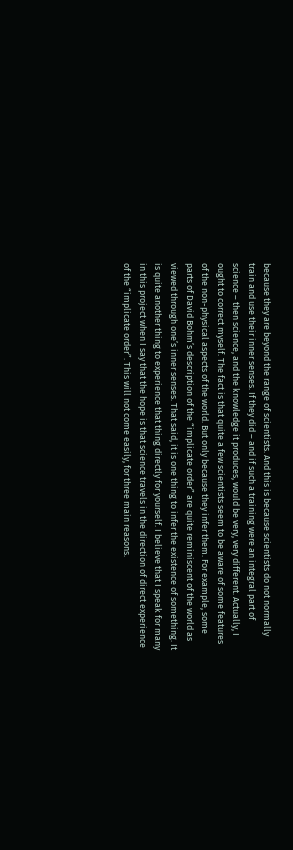because they are beyond the range of scientists. And this is because scientists do not normally train and use their inner senses. If they did – and if such a training were an integral part of science – then science, and the knowledge it produces, would be very, very different. Actually, I ought to correct myself. The fact is that quite a few scientists seem to be aware of some features of the non-physical aspects of the world. But only because they infer them. For example, some parts of David Bohm’s description of the “implicate order” are quite reminiscent of the world as viewed through one’s inner senses. That said, it is one thing to infer the existence of something. It is quite another thing to experience that thing directly for yourself. I believe that I speak for many in this project when I say that the hope is that science travels in the direction of direct experience of the “implicate order”. This will not come easily, for three main reasons.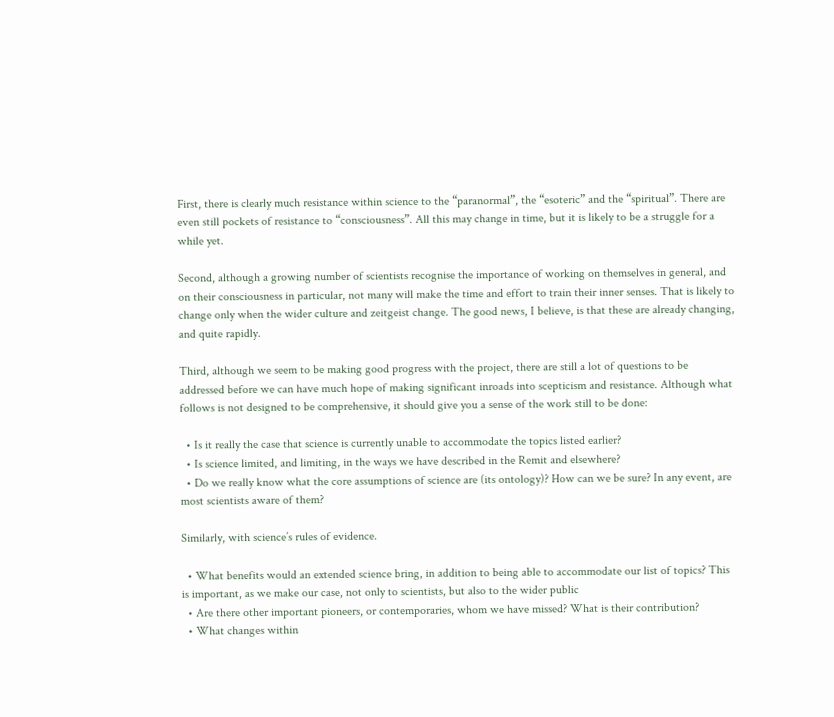First, there is clearly much resistance within science to the “paranormal”, the “esoteric” and the “spiritual”. There are even still pockets of resistance to “consciousness”. All this may change in time, but it is likely to be a struggle for a while yet.

Second, although a growing number of scientists recognise the importance of working on themselves in general, and on their consciousness in particular, not many will make the time and effort to train their inner senses. That is likely to change only when the wider culture and zeitgeist change. The good news, I believe, is that these are already changing, and quite rapidly.

Third, although we seem to be making good progress with the project, there are still a lot of questions to be addressed before we can have much hope of making significant inroads into scepticism and resistance. Although what follows is not designed to be comprehensive, it should give you a sense of the work still to be done:

  • Is it really the case that science is currently unable to accommodate the topics listed earlier?
  • Is science limited, and limiting, in the ways we have described in the Remit and elsewhere?
  • Do we really know what the core assumptions of science are (its ontology)? How can we be sure? In any event, are most scientists aware of them?

Similarly, with science’s rules of evidence.

  • What benefits would an extended science bring, in addition to being able to accommodate our list of topics? This is important, as we make our case, not only to scientists, but also to the wider public
  • Are there other important pioneers, or contemporaries, whom we have missed? What is their contribution?
  • What changes within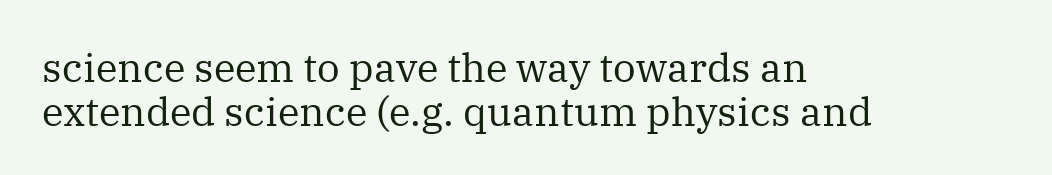science seem to pave the way towards an extended science (e.g. quantum physics and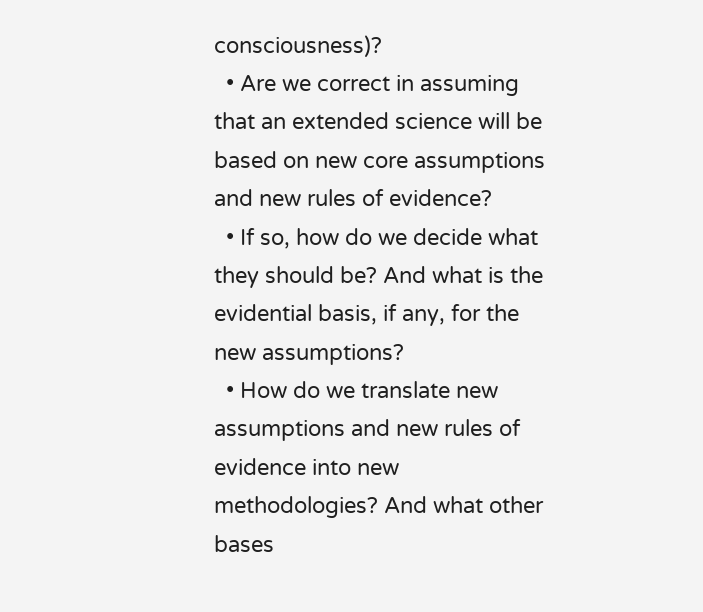consciousness)?
  • Are we correct in assuming that an extended science will be based on new core assumptions and new rules of evidence?
  • If so, how do we decide what they should be? And what is the evidential basis, if any, for the new assumptions?
  • How do we translate new assumptions and new rules of evidence into new methodologies? And what other bases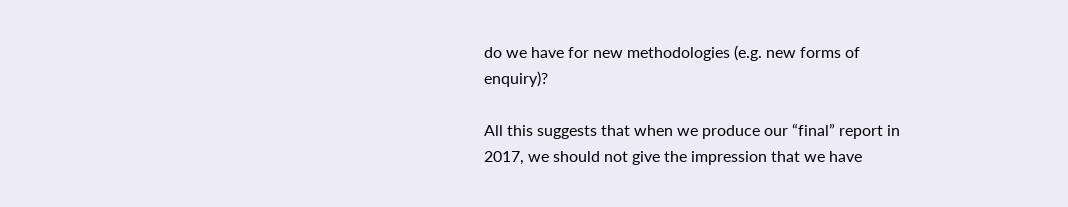do we have for new methodologies (e.g. new forms of enquiry)?

All this suggests that when we produce our “final” report in 2017, we should not give the impression that we have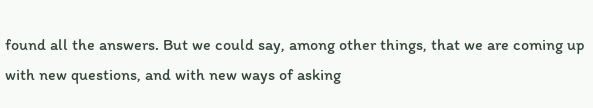found all the answers. But we could say, among other things, that we are coming up with new questions, and with new ways of asking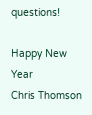questions!

Happy New Year
Chris Thomson